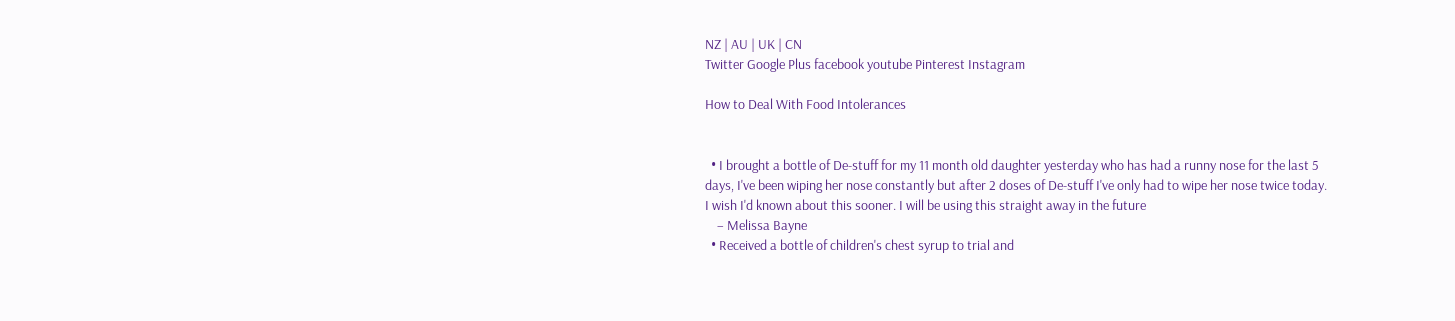NZ | AU | UK | CN
Twitter Google Plus facebook youtube Pinterest Instagram

How to Deal With Food Intolerances


  • I brought a bottle of De-stuff for my 11 month old daughter yesterday who has had a runny nose for the last 5 days, I've been wiping her nose constantly but after 2 doses of De-stuff I've only had to wipe her nose twice today. I wish I'd known about this sooner. I will be using this straight away in the future
    – Melissa Bayne
  • Received a bottle of children's chest syrup to trial and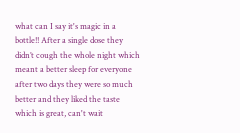what can I say it's magic in a bottle!! After a single dose they didn’t cough the whole night which meant a better sleep for everyone after two days they were so much better and they liked the taste which is great, can't wait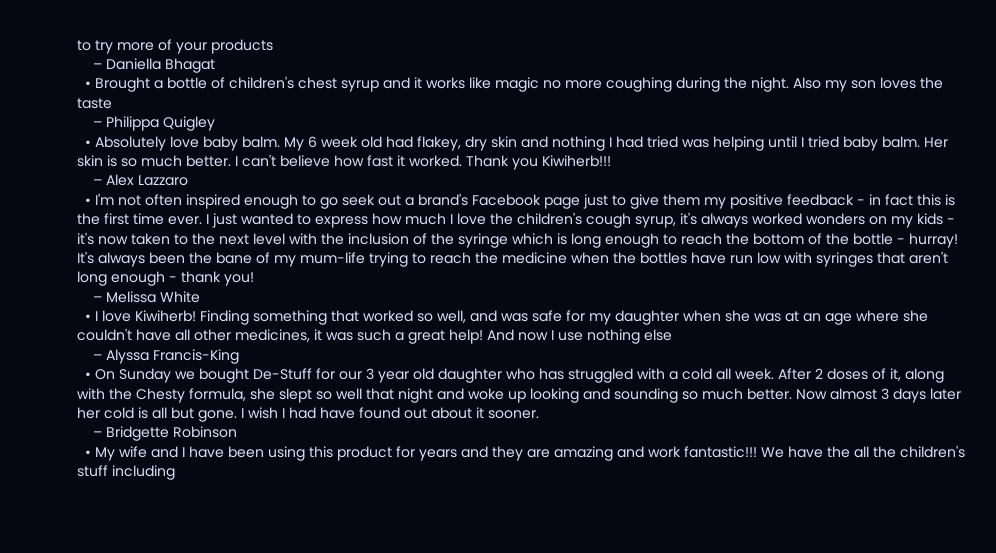to try more of your products
    – Daniella Bhagat
  • Brought a bottle of children's chest syrup and it works like magic no more coughing during the night. Also my son loves the taste
    – Philippa Quigley
  • Absolutely love baby balm. My 6 week old had flakey, dry skin and nothing I had tried was helping until I tried baby balm. Her skin is so much better. I can't believe how fast it worked. Thank you Kiwiherb!!!
    – Alex Lazzaro
  • I'm not often inspired enough to go seek out a brand's Facebook page just to give them my positive feedback - in fact this is the first time ever. I just wanted to express how much I love the children's cough syrup, it's always worked wonders on my kids - it's now taken to the next level with the inclusion of the syringe which is long enough to reach the bottom of the bottle - hurray! It's always been the bane of my mum-life trying to reach the medicine when the bottles have run low with syringes that aren't long enough - thank you!
    – Melissa White
  • I love Kiwiherb! Finding something that worked so well, and was safe for my daughter when she was at an age where she couldn't have all other medicines, it was such a great help! And now I use nothing else
    – Alyssa Francis-King
  • On Sunday we bought De-Stuff for our 3 year old daughter who has struggled with a cold all week. After 2 doses of it, along with the Chesty formula, she slept so well that night and woke up looking and sounding so much better. Now almost 3 days later her cold is all but gone. I wish I had have found out about it sooner.
    – Bridgette Robinson
  • My wife and I have been using this product for years and they are amazing and work fantastic!!! We have the all the children's stuff including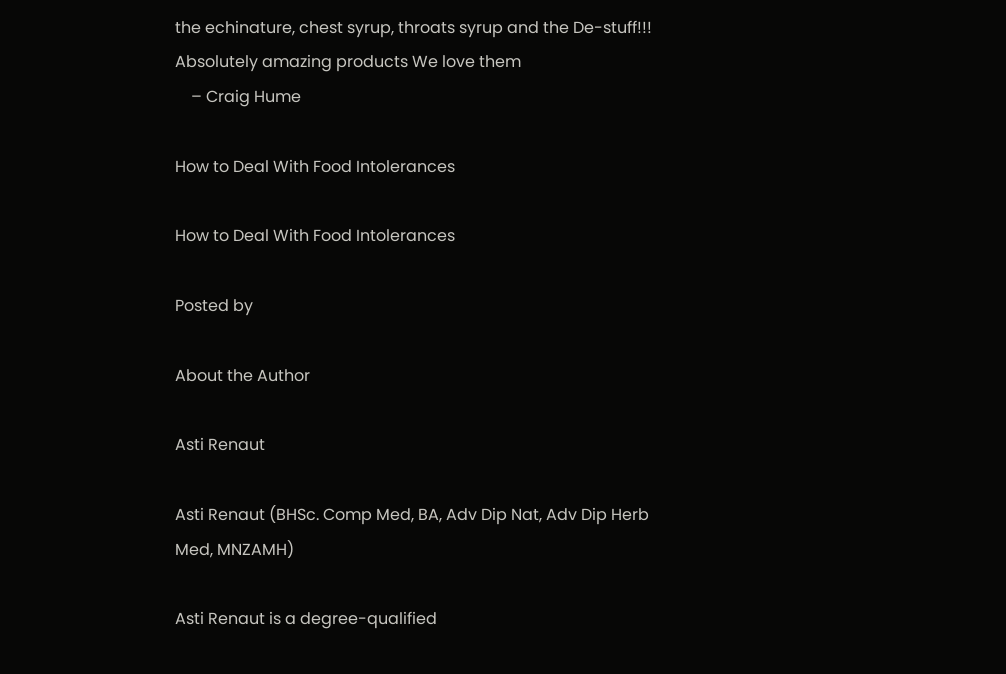the echinature, chest syrup, throats syrup and the De-stuff!!! Absolutely amazing products We love them
    – Craig Hume

How to Deal With Food Intolerances

How to Deal With Food Intolerances

Posted by

About the Author

Asti Renaut

Asti Renaut (BHSc. Comp Med, BA, Adv Dip Nat, Adv Dip Herb Med, MNZAMH)

Asti Renaut is a degree-qualified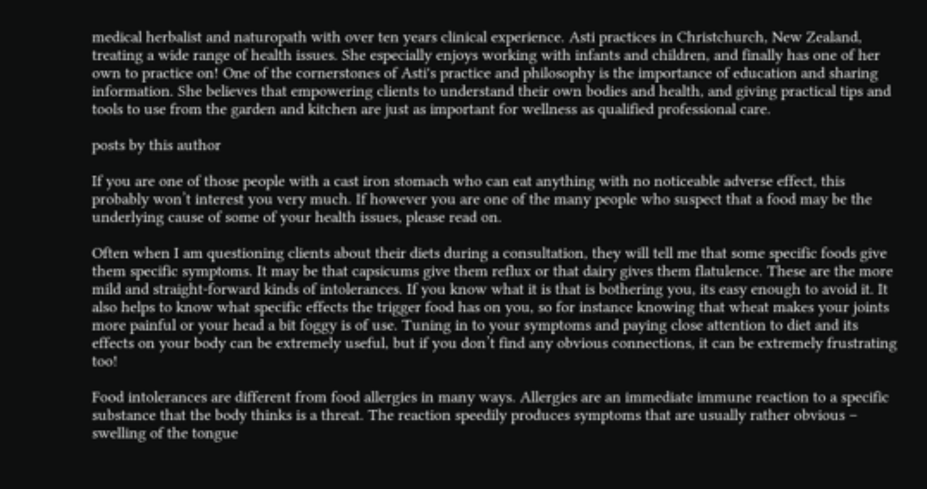medical herbalist and naturopath with over ten years clinical experience. Asti practices in Christchurch, New Zealand, treating a wide range of health issues. She especially enjoys working with infants and children, and finally has one of her own to practice on! One of the cornerstones of Asti's practice and philosophy is the importance of education and sharing information. She believes that empowering clients to understand their own bodies and health, and giving practical tips and tools to use from the garden and kitchen are just as important for wellness as qualified professional care.

posts by this author

If you are one of those people with a cast iron stomach who can eat anything with no noticeable adverse effect, this probably won’t interest you very much. If however you are one of the many people who suspect that a food may be the underlying cause of some of your health issues, please read on.

Often when I am questioning clients about their diets during a consultation, they will tell me that some specific foods give them specific symptoms. It may be that capsicums give them reflux or that dairy gives them flatulence. These are the more mild and straight-forward kinds of intolerances. If you know what it is that is bothering you, its easy enough to avoid it. It also helps to know what specific effects the trigger food has on you, so for instance knowing that wheat makes your joints more painful or your head a bit foggy is of use. Tuning in to your symptoms and paying close attention to diet and its effects on your body can be extremely useful, but if you don’t find any obvious connections, it can be extremely frustrating too!

Food intolerances are different from food allergies in many ways. Allergies are an immediate immune reaction to a specific substance that the body thinks is a threat. The reaction speedily produces symptoms that are usually rather obvious – swelling of the tongue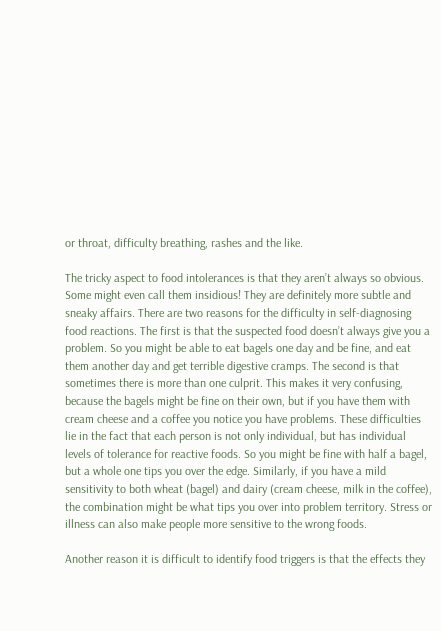or throat, difficulty breathing, rashes and the like.

The tricky aspect to food intolerances is that they aren’t always so obvious. Some might even call them insidious! They are definitely more subtle and sneaky affairs. There are two reasons for the difficulty in self-diagnosing food reactions. The first is that the suspected food doesn’t always give you a problem. So you might be able to eat bagels one day and be fine, and eat them another day and get terrible digestive cramps. The second is that sometimes there is more than one culprit. This makes it very confusing, because the bagels might be fine on their own, but if you have them with cream cheese and a coffee you notice you have problems. These difficulties lie in the fact that each person is not only individual, but has individual levels of tolerance for reactive foods. So you might be fine with half a bagel, but a whole one tips you over the edge. Similarly, if you have a mild sensitivity to both wheat (bagel) and dairy (cream cheese, milk in the coffee), the combination might be what tips you over into problem territory. Stress or illness can also make people more sensitive to the wrong foods.

Another reason it is difficult to identify food triggers is that the effects they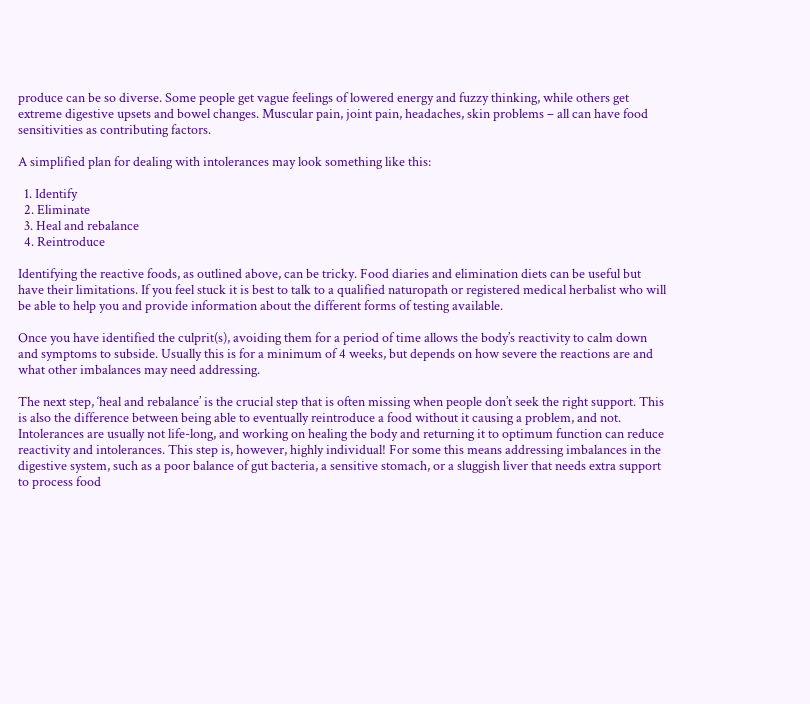produce can be so diverse. Some people get vague feelings of lowered energy and fuzzy thinking, while others get extreme digestive upsets and bowel changes. Muscular pain, joint pain, headaches, skin problems – all can have food sensitivities as contributing factors.

A simplified plan for dealing with intolerances may look something like this:

  1. Identify
  2. Eliminate
  3. Heal and rebalance
  4. Reintroduce

Identifying the reactive foods, as outlined above, can be tricky. Food diaries and elimination diets can be useful but have their limitations. If you feel stuck it is best to talk to a qualified naturopath or registered medical herbalist who will be able to help you and provide information about the different forms of testing available.

Once you have identified the culprit(s), avoiding them for a period of time allows the body’s reactivity to calm down and symptoms to subside. Usually this is for a minimum of 4 weeks, but depends on how severe the reactions are and what other imbalances may need addressing.

The next step, ‘heal and rebalance’ is the crucial step that is often missing when people don’t seek the right support. This is also the difference between being able to eventually reintroduce a food without it causing a problem, and not. Intolerances are usually not life-long, and working on healing the body and returning it to optimum function can reduce reactivity and intolerances. This step is, however, highly individual! For some this means addressing imbalances in the digestive system, such as a poor balance of gut bacteria, a sensitive stomach, or a sluggish liver that needs extra support to process food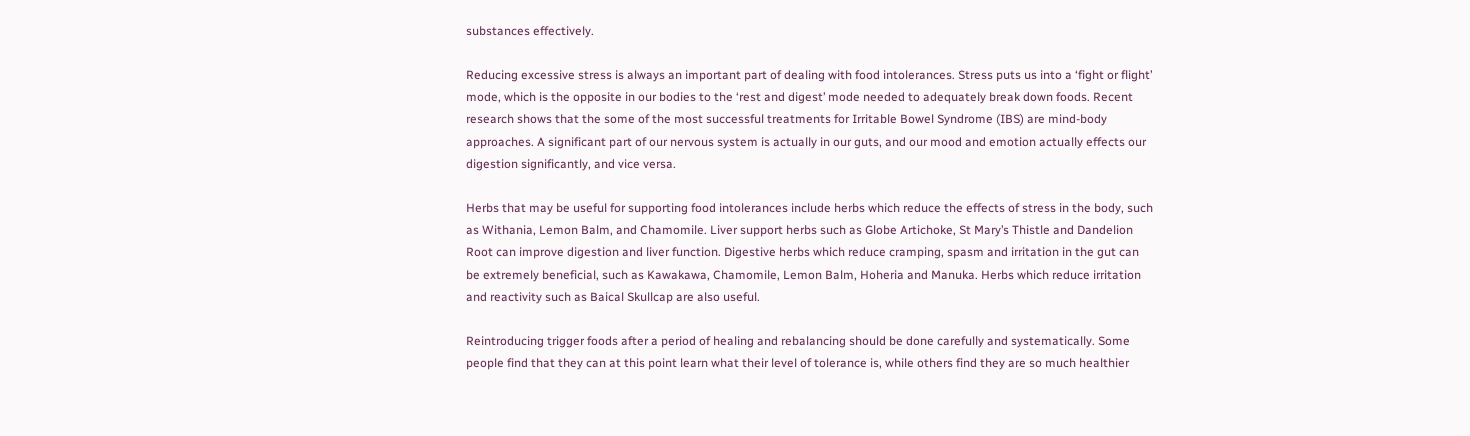substances effectively.

Reducing excessive stress is always an important part of dealing with food intolerances. Stress puts us into a ‘fight or flight’ mode, which is the opposite in our bodies to the ‘rest and digest’ mode needed to adequately break down foods. Recent research shows that the some of the most successful treatments for Irritable Bowel Syndrome (IBS) are mind-body approaches. A significant part of our nervous system is actually in our guts, and our mood and emotion actually effects our digestion significantly, and vice versa.

Herbs that may be useful for supporting food intolerances include herbs which reduce the effects of stress in the body, such as Withania, Lemon Balm, and Chamomile. Liver support herbs such as Globe Artichoke, St Mary’s Thistle and Dandelion Root can improve digestion and liver function. Digestive herbs which reduce cramping, spasm and irritation in the gut can be extremely beneficial, such as Kawakawa, Chamomile, Lemon Balm, Hoheria and Manuka. Herbs which reduce irritation and reactivity such as Baical Skullcap are also useful.

Reintroducing trigger foods after a period of healing and rebalancing should be done carefully and systematically. Some people find that they can at this point learn what their level of tolerance is, while others find they are so much healthier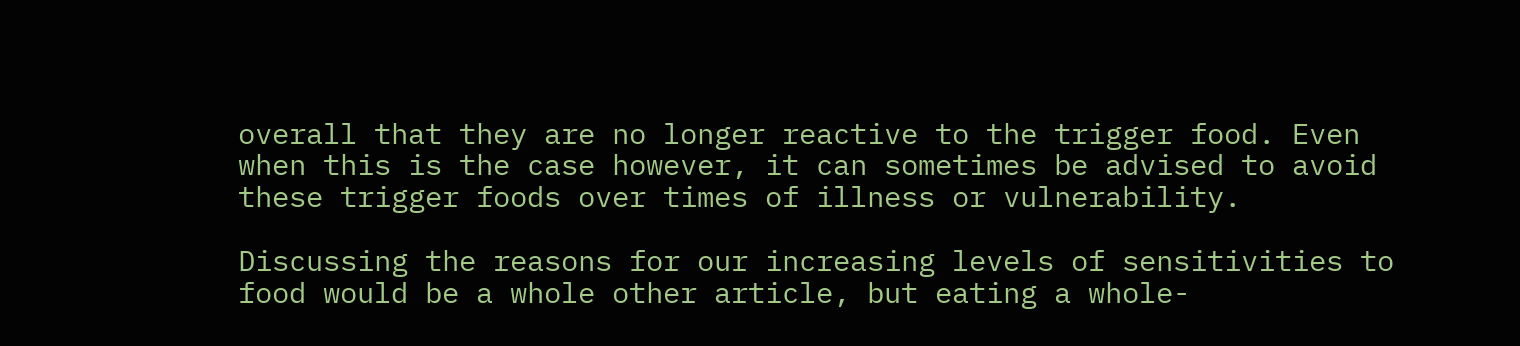overall that they are no longer reactive to the trigger food. Even when this is the case however, it can sometimes be advised to avoid these trigger foods over times of illness or vulnerability.

Discussing the reasons for our increasing levels of sensitivities to food would be a whole other article, but eating a whole-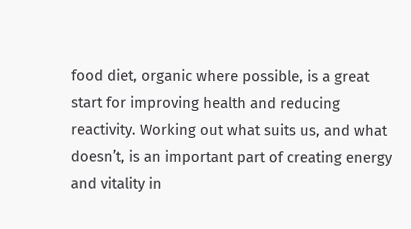food diet, organic where possible, is a great start for improving health and reducing reactivity. Working out what suits us, and what doesn’t, is an important part of creating energy and vitality in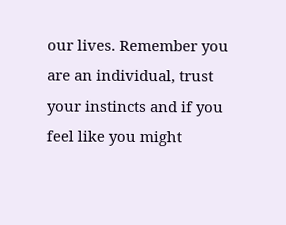our lives. Remember you are an individual, trust your instincts and if you feel like you might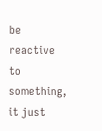be reactive to something, it just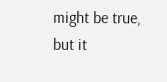might be true, but it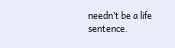needn’t be a life sentence.